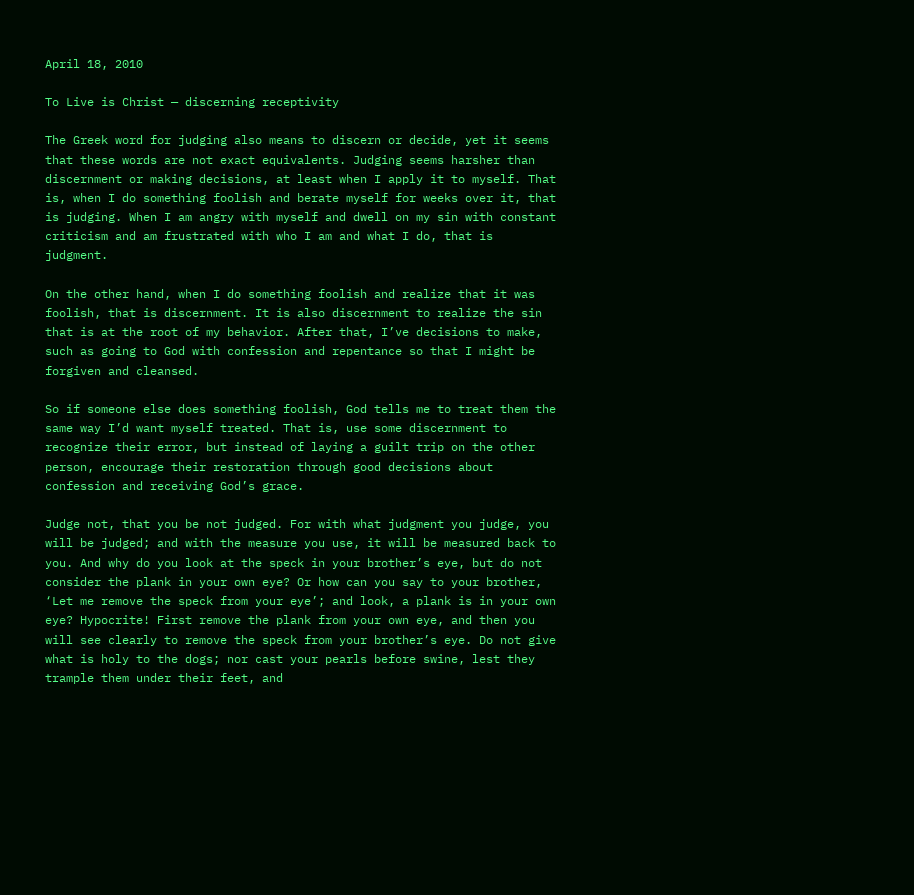April 18, 2010

To Live is Christ — discerning receptivity

The Greek word for judging also means to discern or decide, yet it seems that these words are not exact equivalents. Judging seems harsher than discernment or making decisions, at least when I apply it to myself. That is, when I do something foolish and berate myself for weeks over it, that is judging. When I am angry with myself and dwell on my sin with constant criticism and am frustrated with who I am and what I do, that is judgment.

On the other hand, when I do something foolish and realize that it was foolish, that is discernment. It is also discernment to realize the sin that is at the root of my behavior. After that, I’ve decisions to make, such as going to God with confession and repentance so that I might be forgiven and cleansed.

So if someone else does something foolish, God tells me to treat them the same way I’d want myself treated. That is, use some discernment to recognize their error, but instead of laying a guilt trip on the other person, encourage their restoration through good decisions about confession and receiving God’s grace.

Judge not, that you be not judged. For with what judgment you judge, you will be judged; and with the measure you use, it will be measured back to you. And why do you look at the speck in your brother’s eye, but do not consider the plank in your own eye? Or how can you say to your brother, ‘Let me remove the speck from your eye’; and look, a plank is in your own eye? Hypocrite! First remove the plank from your own eye, and then you will see clearly to remove the speck from your brother’s eye. Do not give what is holy to the dogs; nor cast your pearls before swine, lest they trample them under their feet, and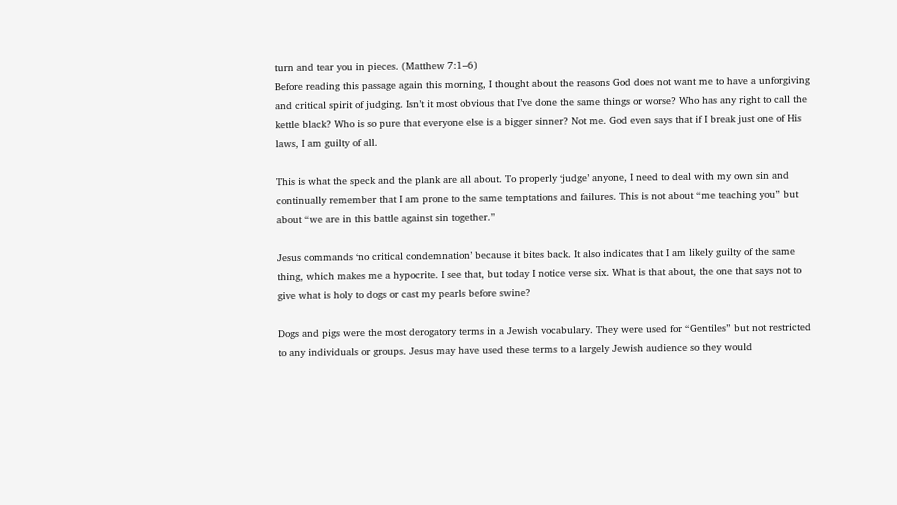turn and tear you in pieces. (Matthew 7:1–6)
Before reading this passage again this morning, I thought about the reasons God does not want me to have a unforgiving and critical spirit of judging. Isn’t it most obvious that I’ve done the same things or worse? Who has any right to call the kettle black? Who is so pure that everyone else is a bigger sinner? Not me. God even says that if I break just one of His laws, I am guilty of all.

This is what the speck and the plank are all about. To properly ‘judge’ anyone, I need to deal with my own sin and continually remember that I am prone to the same temptations and failures. This is not about “me teaching you” but about “we are in this battle against sin together.”

Jesus commands ‘no critical condemnation’ because it bites back. It also indicates that I am likely guilty of the same thing, which makes me a hypocrite. I see that, but today I notice verse six. What is that about, the one that says not to give what is holy to dogs or cast my pearls before swine?

Dogs and pigs were the most derogatory terms in a Jewish vocabulary. They were used for “Gentiles” but not restricted to any individuals or groups. Jesus may have used these terms to a largely Jewish audience so they would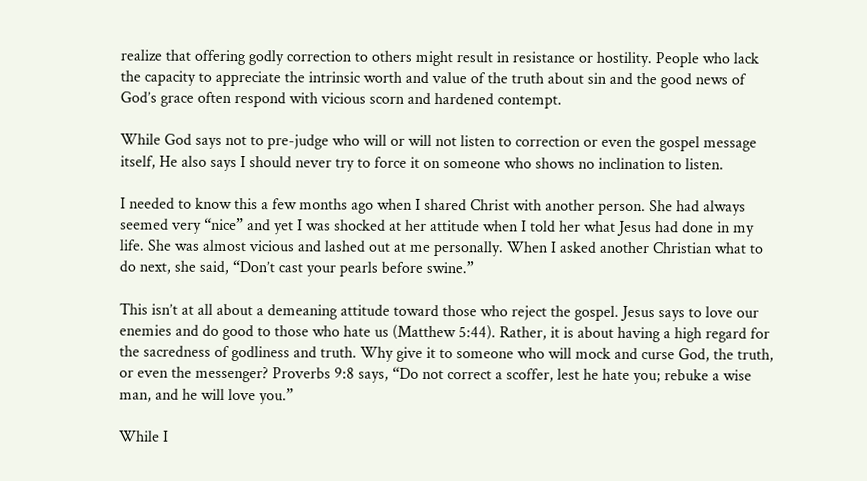realize that offering godly correction to others might result in resistance or hostility. People who lack the capacity to appreciate the intrinsic worth and value of the truth about sin and the good news of God’s grace often respond with vicious scorn and hardened contempt.

While God says not to pre-judge who will or will not listen to correction or even the gospel message itself, He also says I should never try to force it on someone who shows no inclination to listen.

I needed to know this a few months ago when I shared Christ with another person. She had always seemed very “nice” and yet I was shocked at her attitude when I told her what Jesus had done in my life. She was almost vicious and lashed out at me personally. When I asked another Christian what to do next, she said, “Don’t cast your pearls before swine.”

This isn’t at all about a demeaning attitude toward those who reject the gospel. Jesus says to love our enemies and do good to those who hate us (Matthew 5:44). Rather, it is about having a high regard for the sacredness of godliness and truth. Why give it to someone who will mock and curse God, the truth, or even the messenger? Proverbs 9:8 says, “Do not correct a scoffer, lest he hate you; rebuke a wise man, and he will love you.”

While I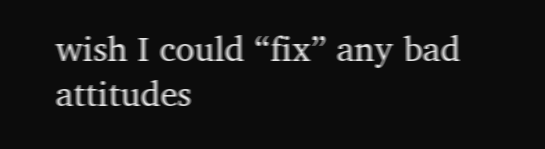wish I could “fix” any bad attitudes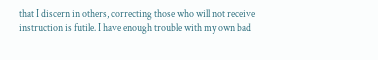that I discern in others, correcting those who will not receive instruction is futile. I have enough trouble with my own bad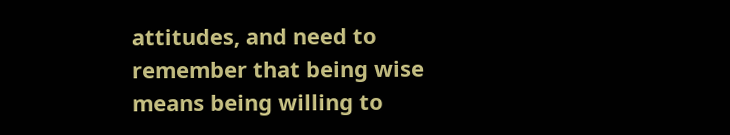attitudes, and need to remember that being wise means being willing to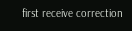first receive correction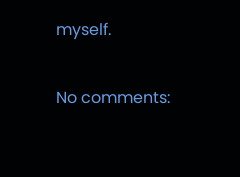myself.

No comments: